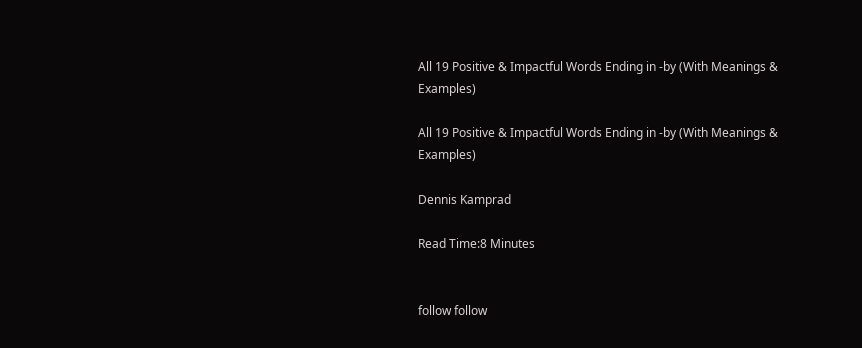All 19 Positive & Impactful Words Ending in -by (With Meanings & Examples)

All 19 Positive & Impactful Words Ending in -by (With Meanings & Examples)

Dennis Kamprad

Read Time:8 Minutes


follow follow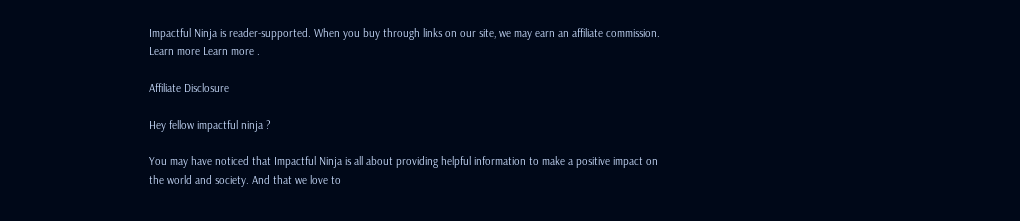Impactful Ninja is reader-supported. When you buy through links on our site, we may earn an affiliate commission. Learn more Learn more .

Affiliate Disclosure

Hey fellow impactful ninja ?

You may have noticed that Impactful Ninja is all about providing helpful information to make a positive impact on the world and society. And that we love to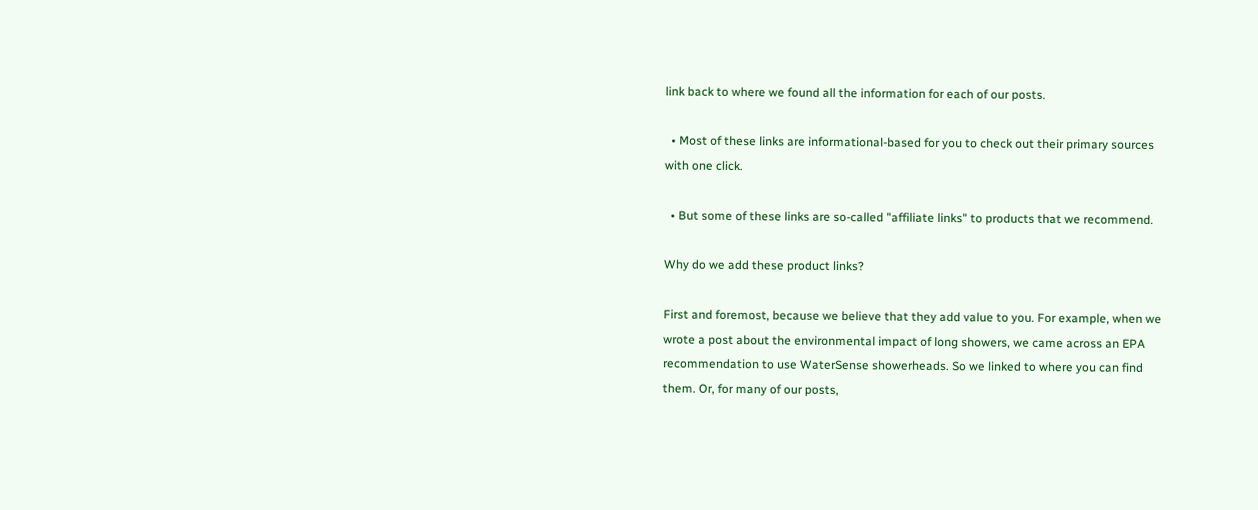link back to where we found all the information for each of our posts.

  • Most of these links are informational-based for you to check out their primary sources with one click.

  • But some of these links are so-called "affiliate links" to products that we recommend.

Why do we add these product links?

First and foremost, because we believe that they add value to you. For example, when we wrote a post about the environmental impact of long showers, we came across an EPA recommendation to use WaterSense showerheads. So we linked to where you can find them. Or, for many of our posts,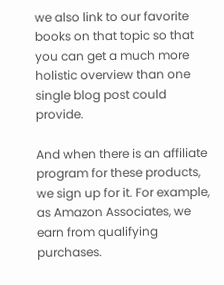we also link to our favorite books on that topic so that you can get a much more holistic overview than one single blog post could provide.

And when there is an affiliate program for these products, we sign up for it. For example, as Amazon Associates, we earn from qualifying purchases.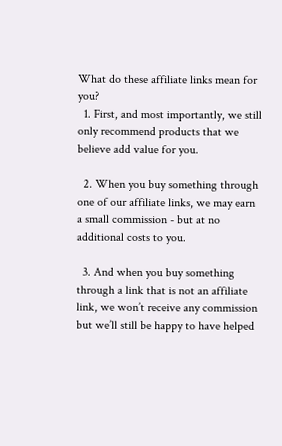What do these affiliate links mean for you?
  1. First, and most importantly, we still only recommend products that we believe add value for you.

  2. When you buy something through one of our affiliate links, we may earn a small commission - but at no additional costs to you.

  3. And when you buy something through a link that is not an affiliate link, we won’t receive any commission but we’ll still be happy to have helped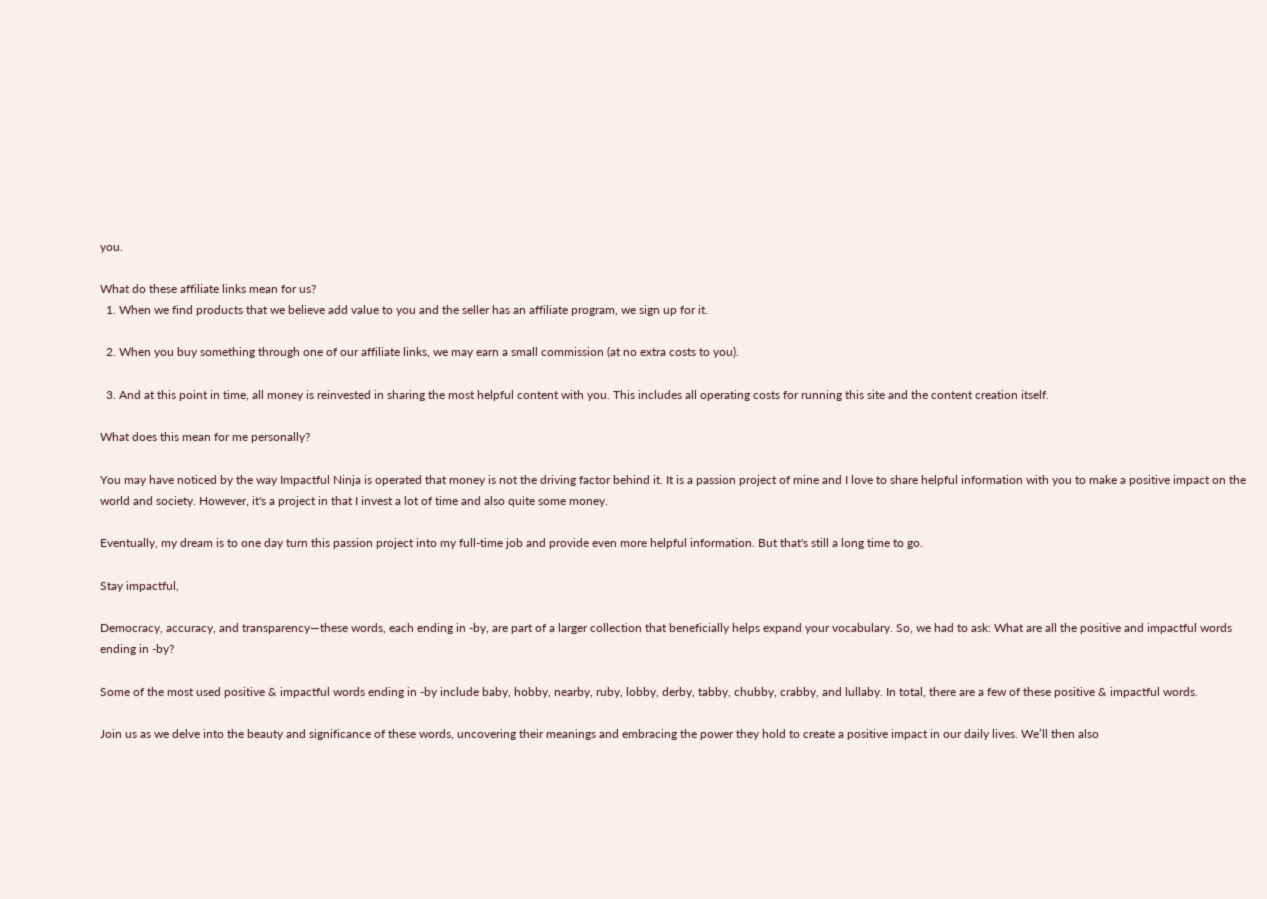you.

What do these affiliate links mean for us?
  1. When we find products that we believe add value to you and the seller has an affiliate program, we sign up for it.

  2. When you buy something through one of our affiliate links, we may earn a small commission (at no extra costs to you).

  3. And at this point in time, all money is reinvested in sharing the most helpful content with you. This includes all operating costs for running this site and the content creation itself.

What does this mean for me personally?

You may have noticed by the way Impactful Ninja is operated that money is not the driving factor behind it. It is a passion project of mine and I love to share helpful information with you to make a positive impact on the world and society. However, it's a project in that I invest a lot of time and also quite some money.

Eventually, my dream is to one day turn this passion project into my full-time job and provide even more helpful information. But that's still a long time to go.

Stay impactful,

Democracy, accuracy, and transparency—these words, each ending in -by, are part of a larger collection that beneficially helps expand your vocabulary. So, we had to ask: What are all the positive and impactful words ending in -by?

Some of the most used positive & impactful words ending in -by include baby, hobby, nearby, ruby, lobby, derby, tabby, chubby, crabby, and lullaby. In total, there are a few of these positive & impactful words.

Join us as we delve into the beauty and significance of these words, uncovering their meanings and embracing the power they hold to create a positive impact in our daily lives. We’ll then also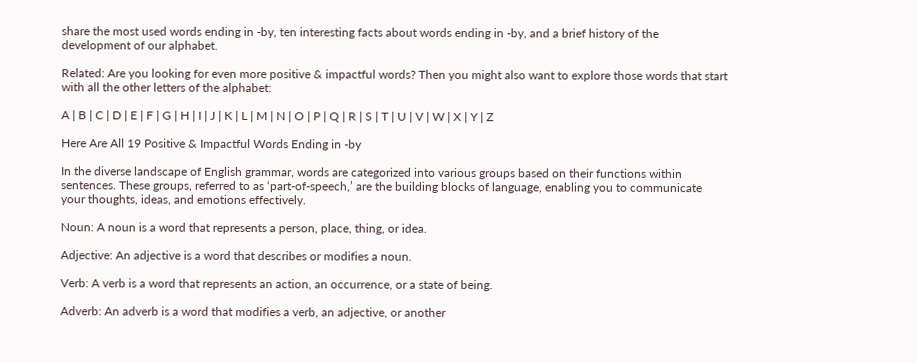share the most used words ending in -by, ten interesting facts about words ending in -by, and a brief history of the development of our alphabet.

Related: Are you looking for even more positive & impactful words? Then you might also want to explore those words that start with all the other letters of the alphabet:

A | B | C | D | E | F | G | H | I | J | K | L | M | N | O | P | Q | R | S | T | U | V | W | X | Y | Z

Here Are All 19 Positive & Impactful Words Ending in -by

In the diverse landscape of English grammar, words are categorized into various groups based on their functions within sentences. These groups, referred to as ‘part-of-speech,’ are the building blocks of language, enabling you to communicate your thoughts, ideas, and emotions effectively.

Noun: A noun is a word that represents a person, place, thing, or idea.

Adjective: An adjective is a word that describes or modifies a noun.

Verb: A verb is a word that represents an action, an occurrence, or a state of being.

Adverb: An adverb is a word that modifies a verb, an adjective, or another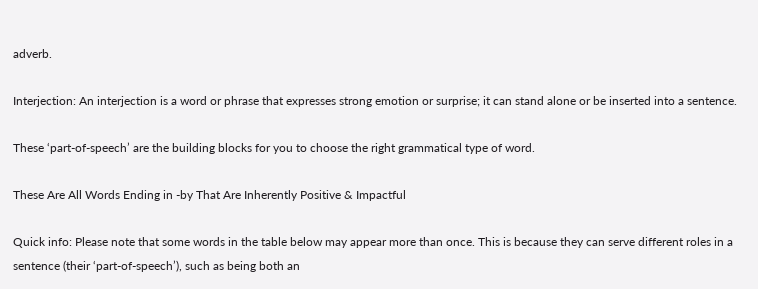adverb.

Interjection: An interjection is a word or phrase that expresses strong emotion or surprise; it can stand alone or be inserted into a sentence.

These ‘part-of-speech’ are the building blocks for you to choose the right grammatical type of word.

These Are All Words Ending in -by That Are Inherently Positive & Impactful

Quick info: Please note that some words in the table below may appear more than once. This is because they can serve different roles in a sentence (their ‘part-of-speech’), such as being both an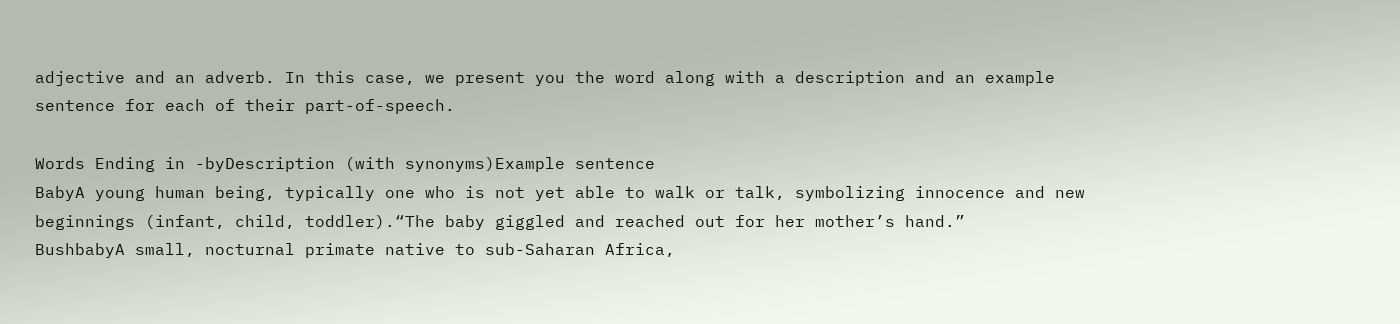adjective and an adverb. In this case, we present you the word along with a description and an example sentence for each of their part-of-speech.

Words Ending in -byDescription (with synonyms)Example sentence
BabyA young human being, typically one who is not yet able to walk or talk, symbolizing innocence and new beginnings (infant, child, toddler).“The baby giggled and reached out for her mother’s hand.”
BushbabyA small, nocturnal primate native to sub-Saharan Africa,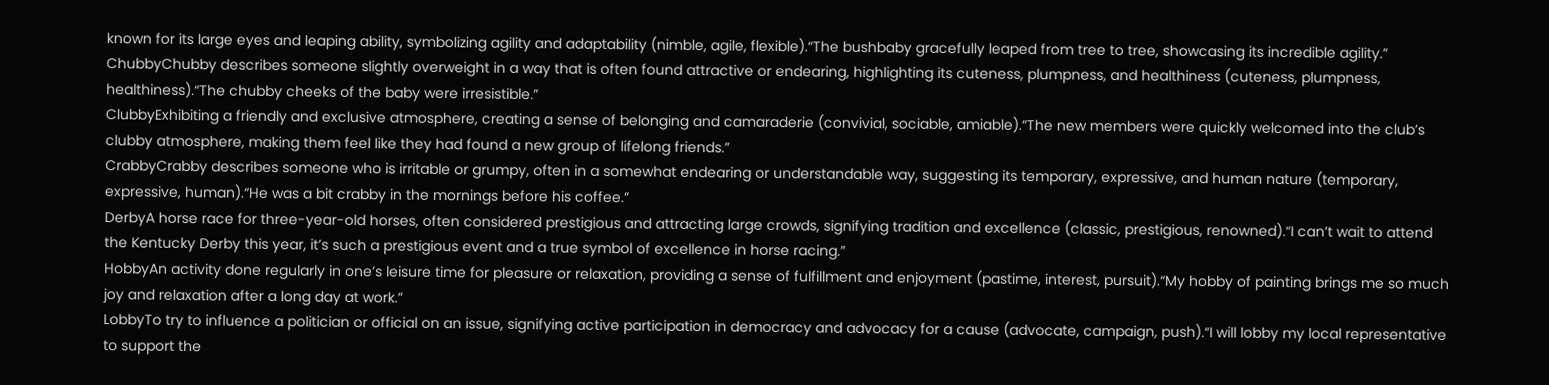known for its large eyes and leaping ability, symbolizing agility and adaptability (nimble, agile, flexible).“The bushbaby gracefully leaped from tree to tree, showcasing its incredible agility.”
ChubbyChubby describes someone slightly overweight in a way that is often found attractive or endearing, highlighting its cuteness, plumpness, and healthiness (cuteness, plumpness, healthiness).“The chubby cheeks of the baby were irresistible.”
ClubbyExhibiting a friendly and exclusive atmosphere, creating a sense of belonging and camaraderie (convivial, sociable, amiable).“The new members were quickly welcomed into the club’s clubby atmosphere, making them feel like they had found a new group of lifelong friends.”
CrabbyCrabby describes someone who is irritable or grumpy, often in a somewhat endearing or understandable way, suggesting its temporary, expressive, and human nature (temporary, expressive, human).“He was a bit crabby in the mornings before his coffee.”
DerbyA horse race for three-year-old horses, often considered prestigious and attracting large crowds, signifying tradition and excellence (classic, prestigious, renowned).“I can’t wait to attend the Kentucky Derby this year, it’s such a prestigious event and a true symbol of excellence in horse racing.”
HobbyAn activity done regularly in one’s leisure time for pleasure or relaxation, providing a sense of fulfillment and enjoyment (pastime, interest, pursuit).“My hobby of painting brings me so much joy and relaxation after a long day at work.”
LobbyTo try to influence a politician or official on an issue, signifying active participation in democracy and advocacy for a cause (advocate, campaign, push).“I will lobby my local representative to support the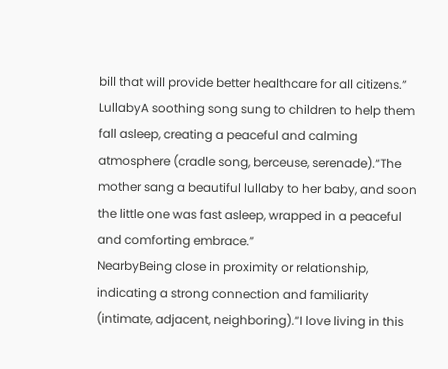bill that will provide better healthcare for all citizens.”
LullabyA soothing song sung to children to help them fall asleep, creating a peaceful and calming atmosphere (cradle song, berceuse, serenade).“The mother sang a beautiful lullaby to her baby, and soon the little one was fast asleep, wrapped in a peaceful and comforting embrace.”
NearbyBeing close in proximity or relationship, indicating a strong connection and familiarity (intimate, adjacent, neighboring).“I love living in this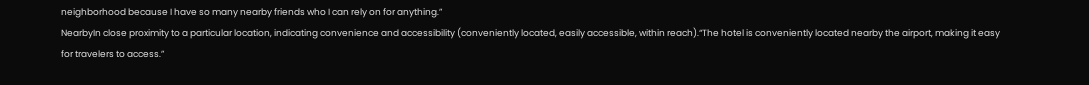neighborhood because I have so many nearby friends who I can rely on for anything.”
NearbyIn close proximity to a particular location, indicating convenience and accessibility (conveniently located, easily accessible, within reach).“The hotel is conveniently located nearby the airport, making it easy for travelers to access.”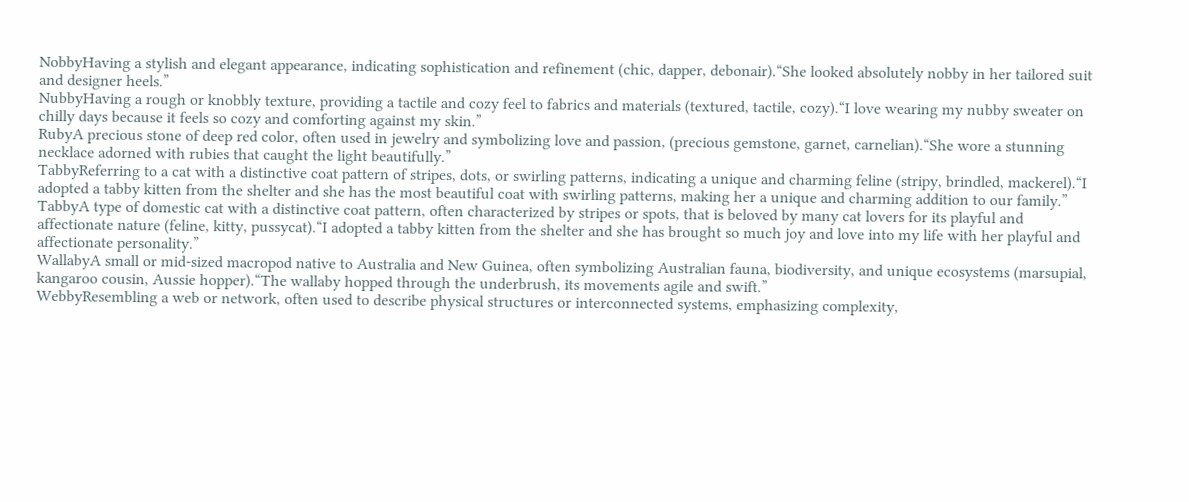NobbyHaving a stylish and elegant appearance, indicating sophistication and refinement (chic, dapper, debonair).“She looked absolutely nobby in her tailored suit and designer heels.”
NubbyHaving a rough or knobbly texture, providing a tactile and cozy feel to fabrics and materials (textured, tactile, cozy).“I love wearing my nubby sweater on chilly days because it feels so cozy and comforting against my skin.”
RubyA precious stone of deep red color, often used in jewelry and symbolizing love and passion, (precious gemstone, garnet, carnelian).“She wore a stunning necklace adorned with rubies that caught the light beautifully.”
TabbyReferring to a cat with a distinctive coat pattern of stripes, dots, or swirling patterns, indicating a unique and charming feline (stripy, brindled, mackerel).“I adopted a tabby kitten from the shelter and she has the most beautiful coat with swirling patterns, making her a unique and charming addition to our family.”
TabbyA type of domestic cat with a distinctive coat pattern, often characterized by stripes or spots, that is beloved by many cat lovers for its playful and affectionate nature (feline, kitty, pussycat).“I adopted a tabby kitten from the shelter and she has brought so much joy and love into my life with her playful and affectionate personality.”
WallabyA small or mid-sized macropod native to Australia and New Guinea, often symbolizing Australian fauna, biodiversity, and unique ecosystems (marsupial, kangaroo cousin, Aussie hopper).“The wallaby hopped through the underbrush, its movements agile and swift.”
WebbyResembling a web or network, often used to describe physical structures or interconnected systems, emphasizing complexity,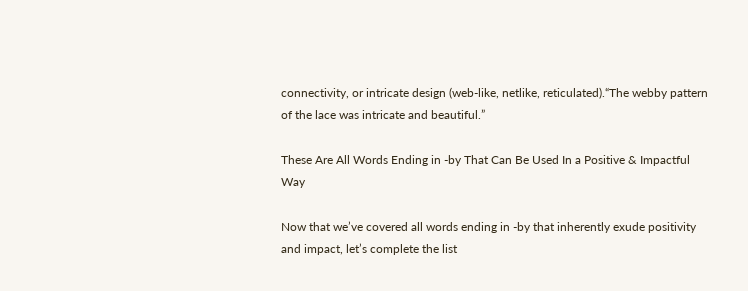connectivity, or intricate design (web-like, netlike, reticulated).“The webby pattern of the lace was intricate and beautiful.”

These Are All Words Ending in -by That Can Be Used In a Positive & Impactful Way

Now that we’ve covered all words ending in -by that inherently exude positivity and impact, let’s complete the list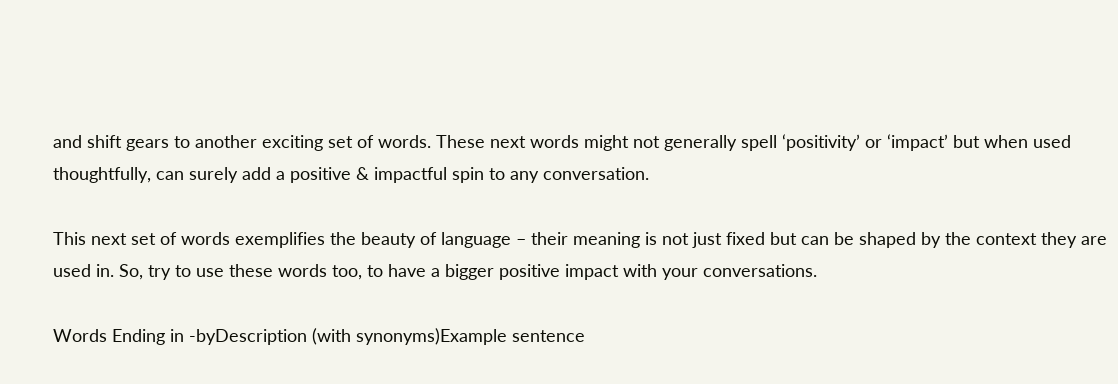and shift gears to another exciting set of words. These next words might not generally spell ‘positivity’ or ‘impact’ but when used thoughtfully, can surely add a positive & impactful spin to any conversation.

This next set of words exemplifies the beauty of language – their meaning is not just fixed but can be shaped by the context they are used in. So, try to use these words too, to have a bigger positive impact with your conversations.

Words Ending in -byDescription (with synonyms)Example sentence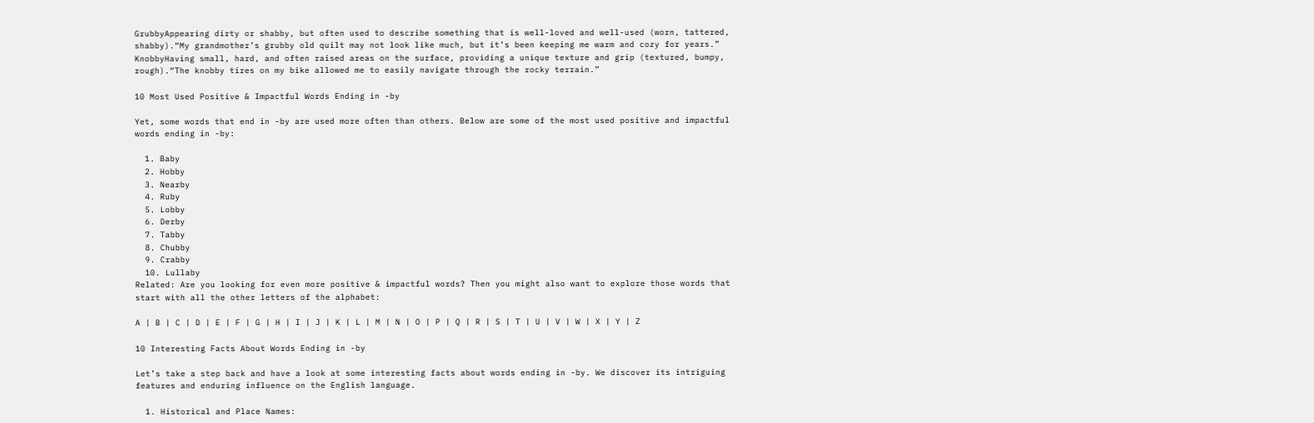GrubbyAppearing dirty or shabby, but often used to describe something that is well-loved and well-used (worn, tattered, shabby).“My grandmother’s grubby old quilt may not look like much, but it’s been keeping me warm and cozy for years.”
KnobbyHaving small, hard, and often raised areas on the surface, providing a unique texture and grip (textured, bumpy, rough).“The knobby tires on my bike allowed me to easily navigate through the rocky terrain.”

10 Most Used Positive & Impactful Words Ending in -by

Yet, some words that end in -by are used more often than others. Below are some of the most used positive and impactful words ending in -by:

  1. Baby
  2. Hobby
  3. Nearby
  4. Ruby
  5. Lobby
  6. Derby
  7. Tabby
  8. Chubby
  9. Crabby
  10. Lullaby
Related: Are you looking for even more positive & impactful words? Then you might also want to explore those words that start with all the other letters of the alphabet:

A | B | C | D | E | F | G | H | I | J | K | L | M | N | O | P | Q | R | S | T | U | V | W | X | Y | Z

10 Interesting Facts About Words Ending in -by

Let’s take a step back and have a look at some interesting facts about words ending in -by. We discover its intriguing features and enduring influence on the English language.

  1. Historical and Place Names: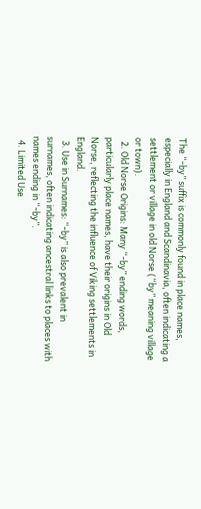The “-by” suffix is commonly found in place names, especially in England and Scandinavia, often indicating a settlement or village in old Norse (“by” meaning village or town).
  2. Old Norse Origins: Many “-by” ending words, particularly place names, have their origins in Old Norse, reflecting the influence of Viking settlements in England.
  3. Use in Surnames: “-by” is also prevalent in surnames, often indicating ancestral links to places with names ending in “-by”.
  4. Limited Use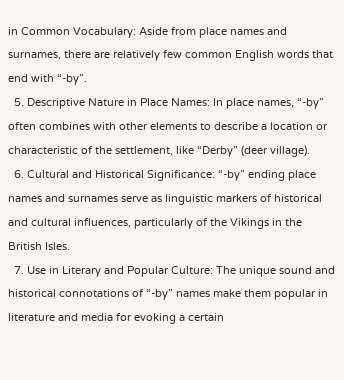in Common Vocabulary: Aside from place names and surnames, there are relatively few common English words that end with “-by”.
  5. Descriptive Nature in Place Names: In place names, “-by” often combines with other elements to describe a location or characteristic of the settlement, like “Derby” (deer village).
  6. Cultural and Historical Significance: “-by” ending place names and surnames serve as linguistic markers of historical and cultural influences, particularly of the Vikings in the British Isles.
  7. Use in Literary and Popular Culture: The unique sound and historical connotations of “-by” names make them popular in literature and media for evoking a certain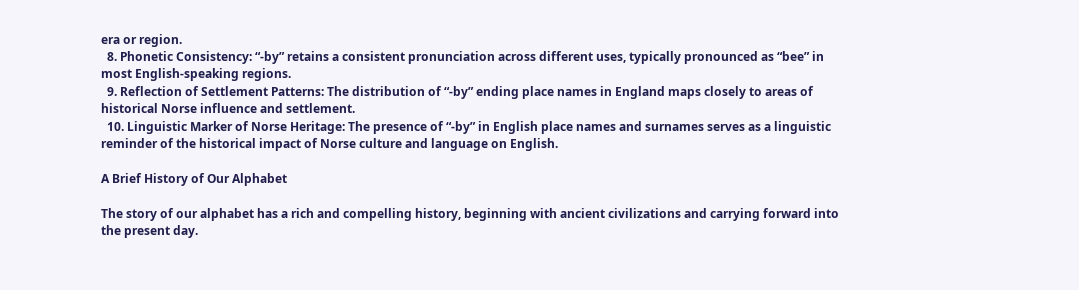era or region.
  8. Phonetic Consistency: “-by” retains a consistent pronunciation across different uses, typically pronounced as “bee” in most English-speaking regions.
  9. Reflection of Settlement Patterns: The distribution of “-by” ending place names in England maps closely to areas of historical Norse influence and settlement.
  10. Linguistic Marker of Norse Heritage: The presence of “-by” in English place names and surnames serves as a linguistic reminder of the historical impact of Norse culture and language on English.

A Brief History of Our Alphabet

The story of our alphabet has a rich and compelling history, beginning with ancient civilizations and carrying forward into the present day.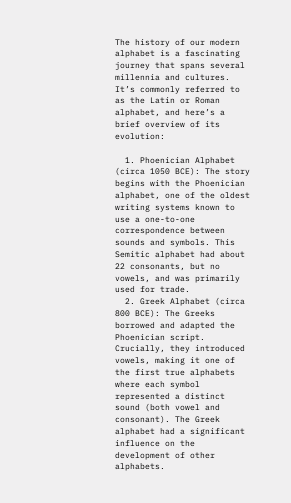The history of our modern alphabet is a fascinating journey that spans several millennia and cultures. It’s commonly referred to as the Latin or Roman alphabet, and here’s a brief overview of its evolution:

  1. Phoenician Alphabet (circa 1050 BCE): The story begins with the Phoenician alphabet, one of the oldest writing systems known to use a one-to-one correspondence between sounds and symbols. This Semitic alphabet had about 22 consonants, but no vowels, and was primarily used for trade.
  2. Greek Alphabet (circa 800 BCE): The Greeks borrowed and adapted the Phoenician script. Crucially, they introduced vowels, making it one of the first true alphabets where each symbol represented a distinct sound (both vowel and consonant). The Greek alphabet had a significant influence on the development of other alphabets.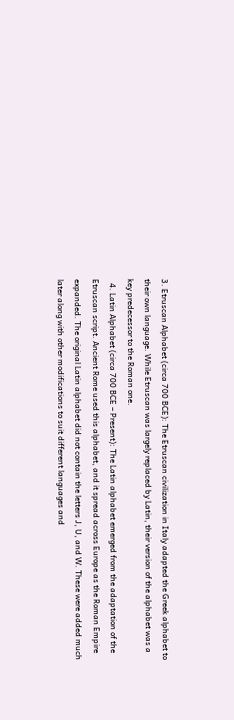3. Etruscan Alphabet (circa 700 BCE): The Etruscan civilization in Italy adapted the Greek alphabet to their own language. While Etruscan was largely replaced by Latin, their version of the alphabet was a key predecessor to the Roman one.
  4. Latin Alphabet (circa 700 BCE – Present): The Latin alphabet emerged from the adaptation of the Etruscan script. Ancient Rome used this alphabet, and it spread across Europe as the Roman Empire expanded. The original Latin alphabet did not contain the letters J, U, and W. These were added much later along with other modifications to suit different languages and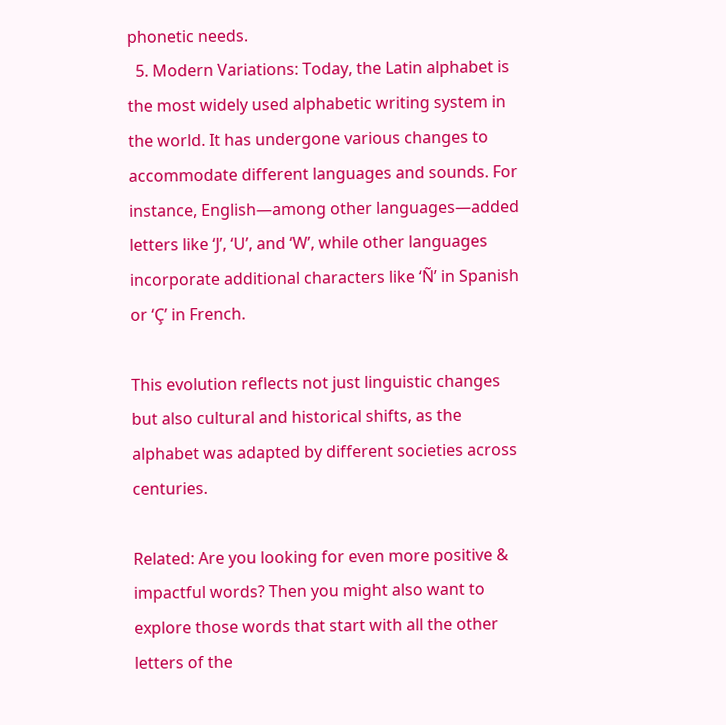phonetic needs.
  5. Modern Variations: Today, the Latin alphabet is the most widely used alphabetic writing system in the world. It has undergone various changes to accommodate different languages and sounds. For instance, English—among other languages—added letters like ‘J’, ‘U’, and ‘W’, while other languages incorporate additional characters like ‘Ñ’ in Spanish or ‘Ç’ in French.

This evolution reflects not just linguistic changes but also cultural and historical shifts, as the alphabet was adapted by different societies across centuries.

Related: Are you looking for even more positive & impactful words? Then you might also want to explore those words that start with all the other letters of the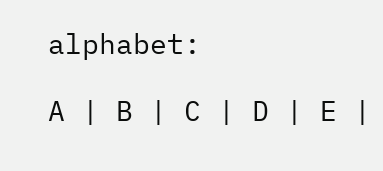alphabet:

A | B | C | D | E |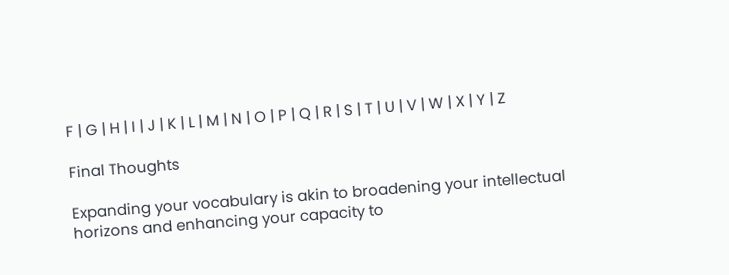F | G | H | I | J | K | L | M | N | O | P | Q | R | S | T | U | V | W | X | Y | Z

Final Thoughts

Expanding your vocabulary is akin to broadening your intellectual horizons and enhancing your capacity to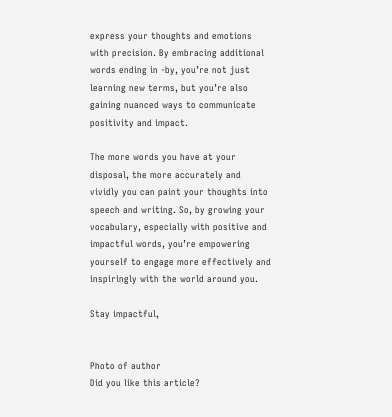express your thoughts and emotions with precision. By embracing additional words ending in -by, you’re not just learning new terms, but you’re also gaining nuanced ways to communicate positivity and impact.

The more words you have at your disposal, the more accurately and vividly you can paint your thoughts into speech and writing. So, by growing your vocabulary, especially with positive and impactful words, you’re empowering yourself to engage more effectively and inspiringly with the world around you.

Stay impactful,


Photo of author
Did you like this article?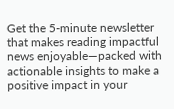Get the 5-minute newsletter that makes reading impactful news enjoyable—packed with actionable insights to make a positive impact in your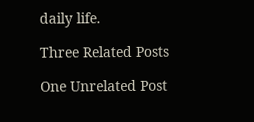daily life.

Three Related Posts

One Unrelated Post